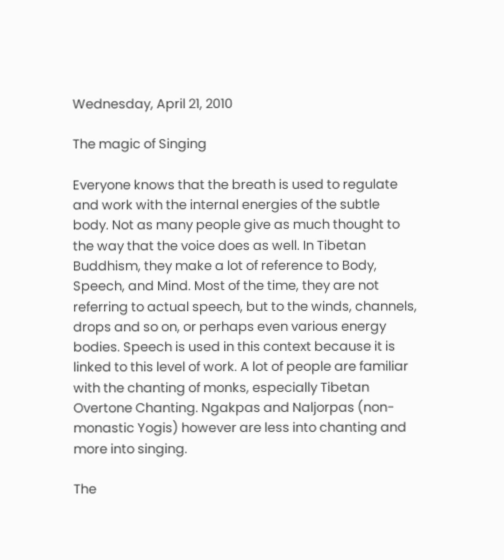Wednesday, April 21, 2010

The magic of Singing

Everyone knows that the breath is used to regulate and work with the internal energies of the subtle body. Not as many people give as much thought to the way that the voice does as well. In Tibetan Buddhism, they make a lot of reference to Body, Speech, and Mind. Most of the time, they are not referring to actual speech, but to the winds, channels, drops and so on, or perhaps even various energy bodies. Speech is used in this context because it is linked to this level of work. A lot of people are familiar with the chanting of monks, especially Tibetan Overtone Chanting. Ngakpas and Naljorpas (non-monastic Yogis) however are less into chanting and more into singing.

The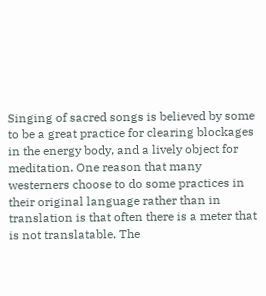Singing of sacred songs is believed by some to be a great practice for clearing blockages in the energy body, and a lively object for meditation. One reason that many westerners choose to do some practices in their original language rather than in translation is that often there is a meter that is not translatable. The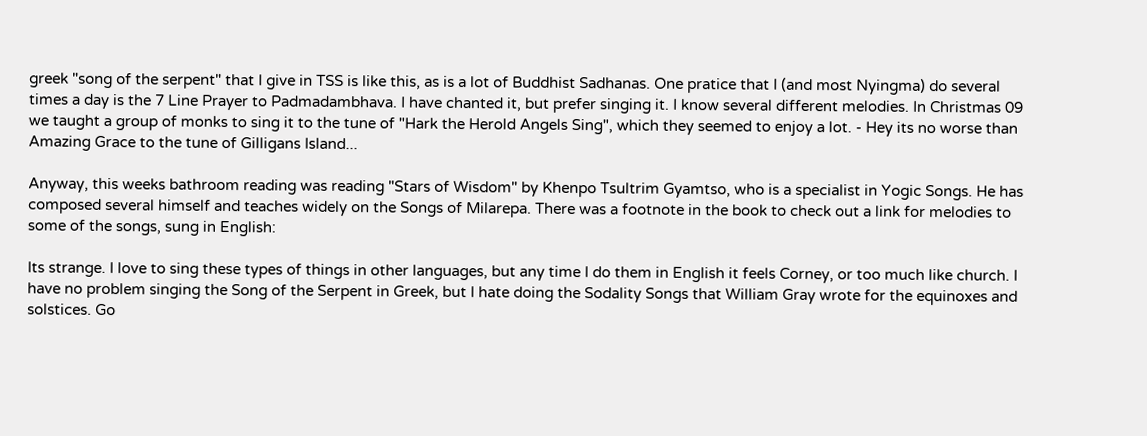greek "song of the serpent" that I give in TSS is like this, as is a lot of Buddhist Sadhanas. One pratice that I (and most Nyingma) do several times a day is the 7 Line Prayer to Padmadambhava. I have chanted it, but prefer singing it. I know several different melodies. In Christmas 09 we taught a group of monks to sing it to the tune of "Hark the Herold Angels Sing", which they seemed to enjoy a lot. - Hey its no worse than Amazing Grace to the tune of Gilligans Island...

Anyway, this weeks bathroom reading was reading "Stars of Wisdom" by Khenpo Tsultrim Gyamtso, who is a specialist in Yogic Songs. He has composed several himself and teaches widely on the Songs of Milarepa. There was a footnote in the book to check out a link for melodies to some of the songs, sung in English:

Its strange. I love to sing these types of things in other languages, but any time I do them in English it feels Corney, or too much like church. I have no problem singing the Song of the Serpent in Greek, but I hate doing the Sodality Songs that William Gray wrote for the equinoxes and solstices. Go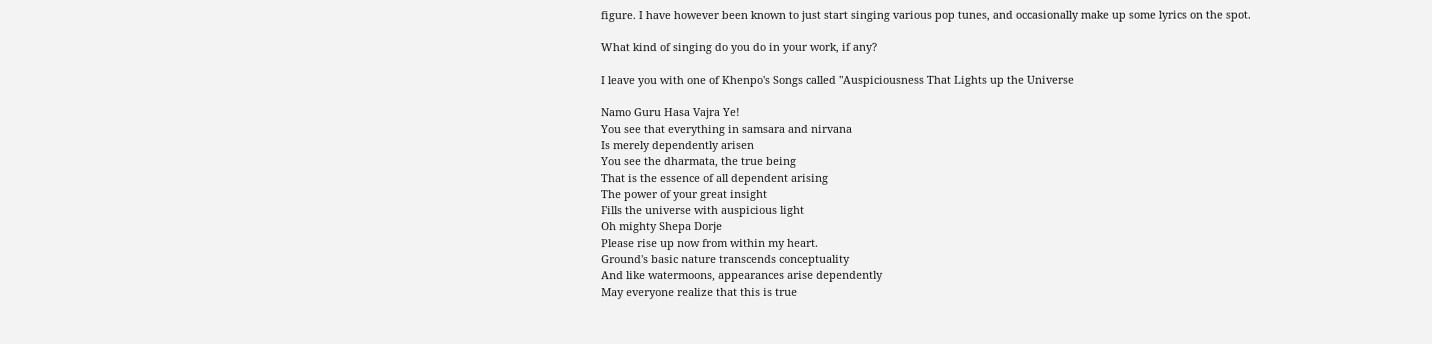figure. I have however been known to just start singing various pop tunes, and occasionally make up some lyrics on the spot.

What kind of singing do you do in your work, if any?

I leave you with one of Khenpo's Songs called "Auspiciousness That Lights up the Universe

Namo Guru Hasa Vajra Ye!
You see that everything in samsara and nirvana
Is merely dependently arisen
You see the dharmata, the true being
That is the essence of all dependent arising
The power of your great insight
Fills the universe with auspicious light
Oh mighty Shepa Dorje
Please rise up now from within my heart.
Ground's basic nature transcends conceptuality
And like watermoons, appearances arise dependently
May everyone realize that this is true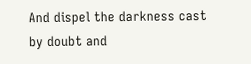And dispel the darkness cast by doubt and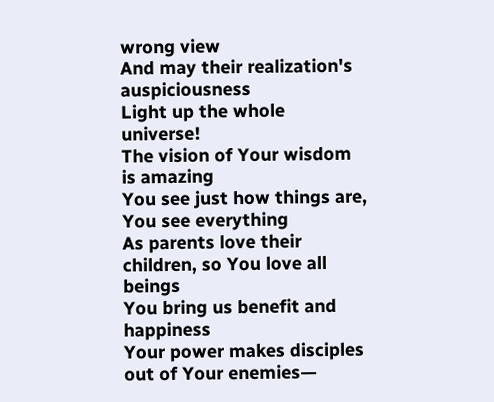wrong view
And may their realization's auspiciousness
Light up the whole universe!
The vision of Your wisdom is amazing
You see just how things are, You see everything
As parents love their children, so You love all beings
You bring us benefit and happiness
Your power makes disciples out of Your enemies—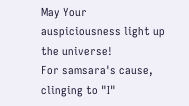May Your auspiciousness light up the universe!
For samsara's cause, clinging to "I"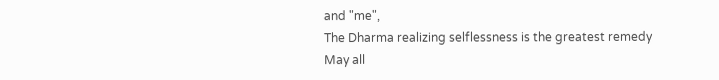and "me",
The Dharma realizing selflessness is the greatest remedy
May all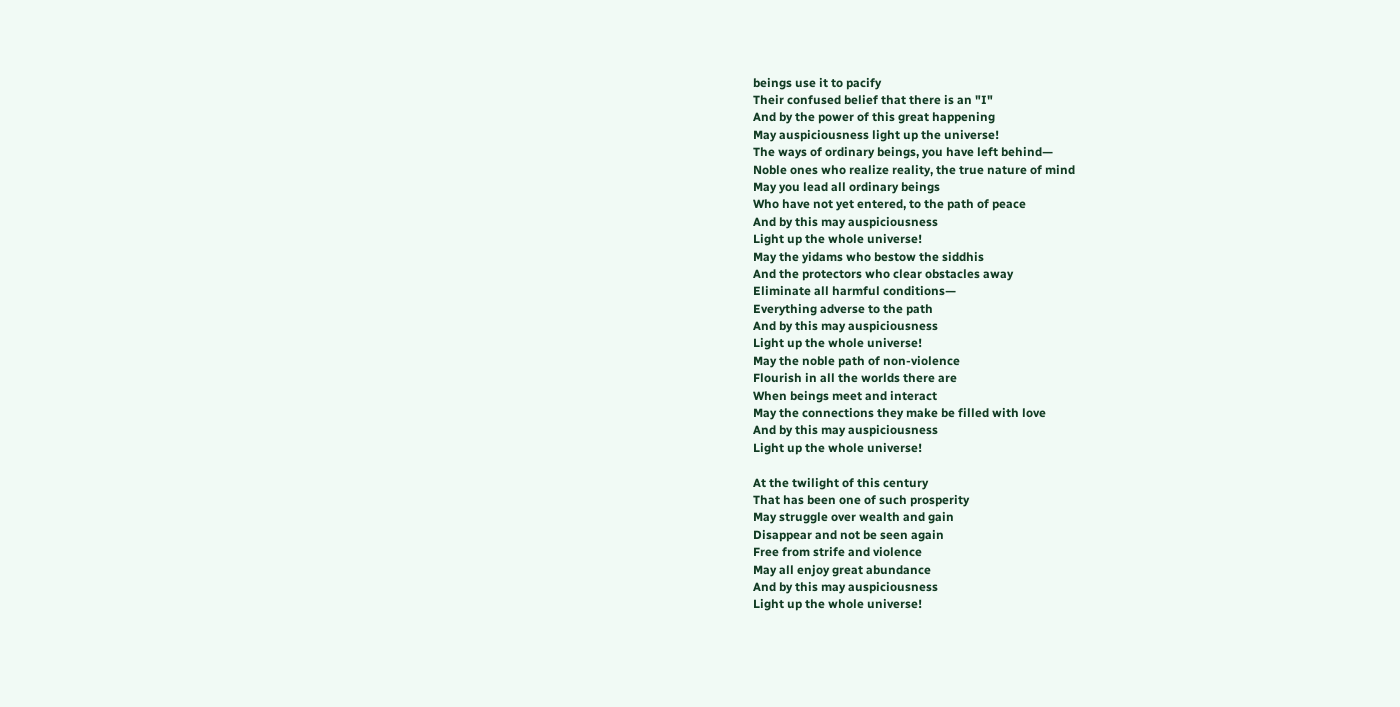beings use it to pacify
Their confused belief that there is an "I"
And by the power of this great happening
May auspiciousness light up the universe!
The ways of ordinary beings, you have left behind—
Noble ones who realize reality, the true nature of mind
May you lead all ordinary beings
Who have not yet entered, to the path of peace
And by this may auspiciousness
Light up the whole universe!
May the yidams who bestow the siddhis
And the protectors who clear obstacles away
Eliminate all harmful conditions—
Everything adverse to the path
And by this may auspiciousness
Light up the whole universe!
May the noble path of non-violence
Flourish in all the worlds there are
When beings meet and interact
May the connections they make be filled with love
And by this may auspiciousness
Light up the whole universe!

At the twilight of this century
That has been one of such prosperity
May struggle over wealth and gain
Disappear and not be seen again
Free from strife and violence
May all enjoy great abundance
And by this may auspiciousness
Light up the whole universe!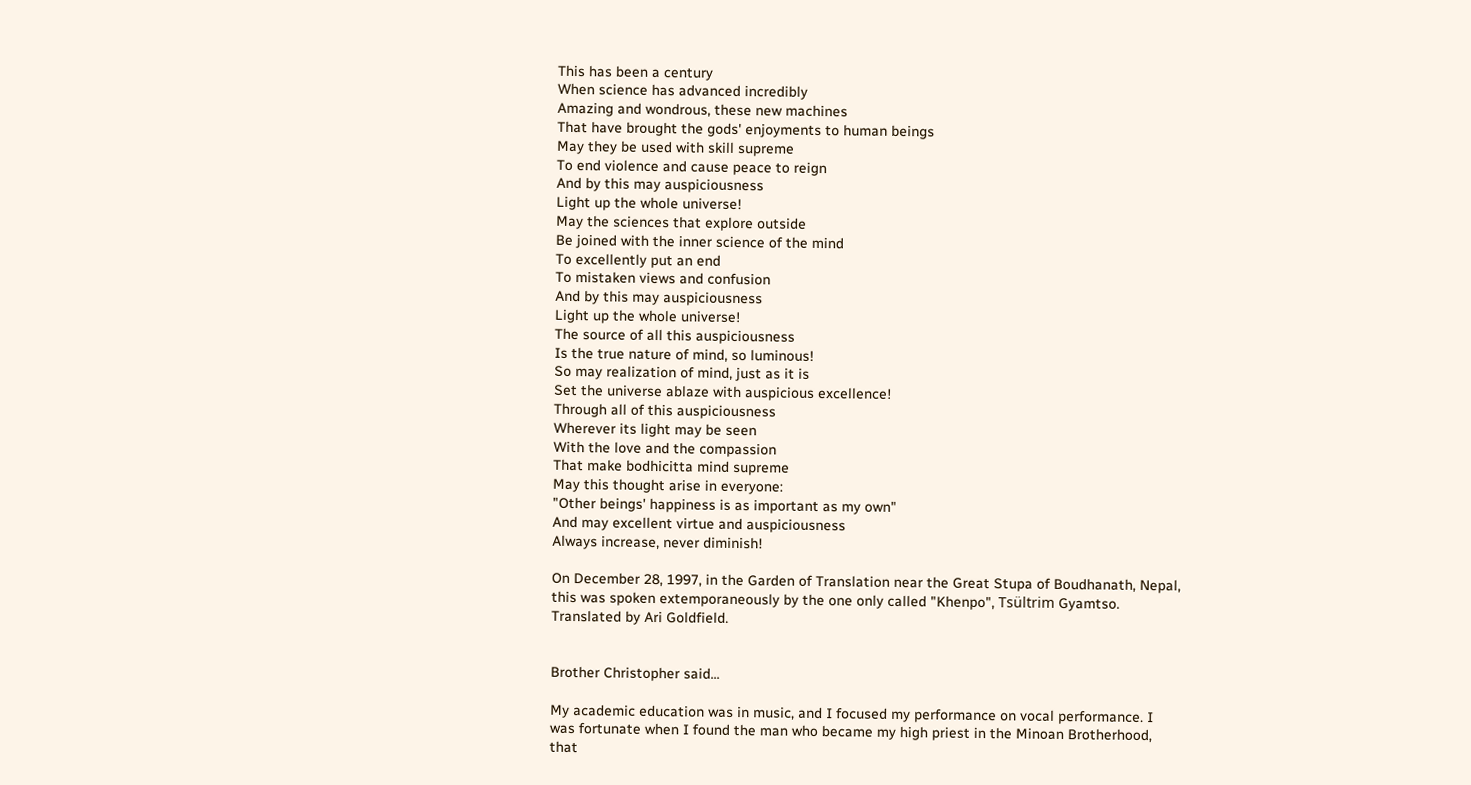This has been a century
When science has advanced incredibly
Amazing and wondrous, these new machines
That have brought the gods' enjoyments to human beings
May they be used with skill supreme
To end violence and cause peace to reign
And by this may auspiciousness
Light up the whole universe!
May the sciences that explore outside
Be joined with the inner science of the mind
To excellently put an end
To mistaken views and confusion
And by this may auspiciousness
Light up the whole universe!
The source of all this auspiciousness
Is the true nature of mind, so luminous!
So may realization of mind, just as it is
Set the universe ablaze with auspicious excellence!
Through all of this auspiciousness
Wherever its light may be seen
With the love and the compassion
That make bodhicitta mind supreme
May this thought arise in everyone:
"Other beings' happiness is as important as my own"
And may excellent virtue and auspiciousness
Always increase, never diminish!

On December 28, 1997, in the Garden of Translation near the Great Stupa of Boudhanath, Nepal, this was spoken extemporaneously by the one only called "Khenpo", Tsültrim Gyamtso. Translated by Ari Goldfield.


Brother Christopher said...

My academic education was in music, and I focused my performance on vocal performance. I was fortunate when I found the man who became my high priest in the Minoan Brotherhood, that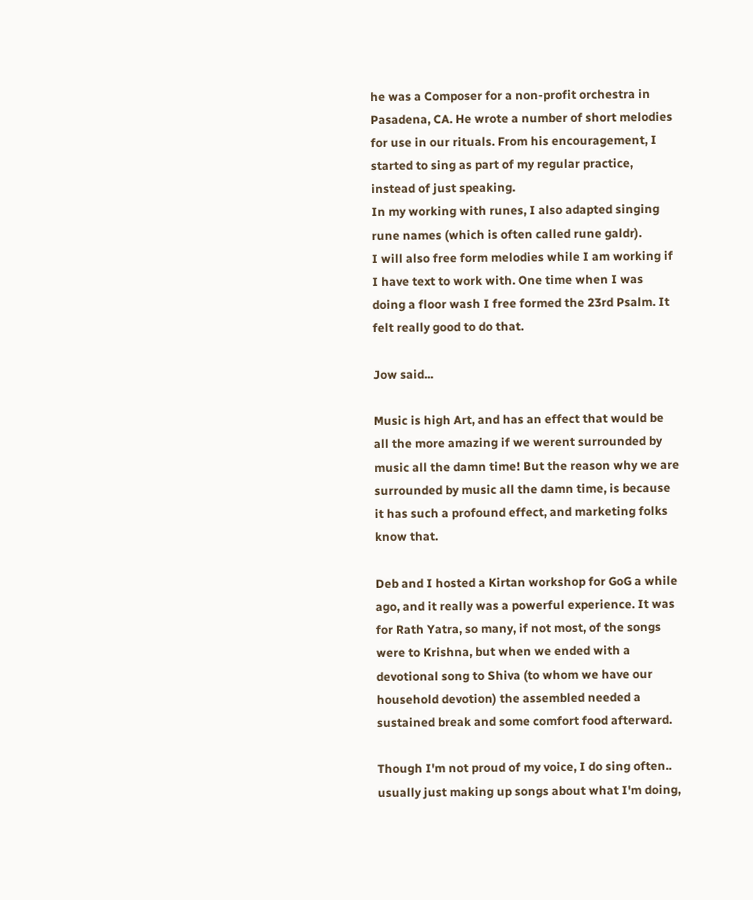he was a Composer for a non-profit orchestra in Pasadena, CA. He wrote a number of short melodies for use in our rituals. From his encouragement, I started to sing as part of my regular practice, instead of just speaking.
In my working with runes, I also adapted singing rune names (which is often called rune galdr).
I will also free form melodies while I am working if I have text to work with. One time when I was doing a floor wash I free formed the 23rd Psalm. It felt really good to do that.

Jow said...

Music is high Art, and has an effect that would be all the more amazing if we werent surrounded by music all the damn time! But the reason why we are surrounded by music all the damn time, is because it has such a profound effect, and marketing folks know that.

Deb and I hosted a Kirtan workshop for GoG a while ago, and it really was a powerful experience. It was for Rath Yatra, so many, if not most, of the songs were to Krishna, but when we ended with a devotional song to Shiva (to whom we have our household devotion) the assembled needed a sustained break and some comfort food afterward.

Though I'm not proud of my voice, I do sing often.. usually just making up songs about what I'm doing,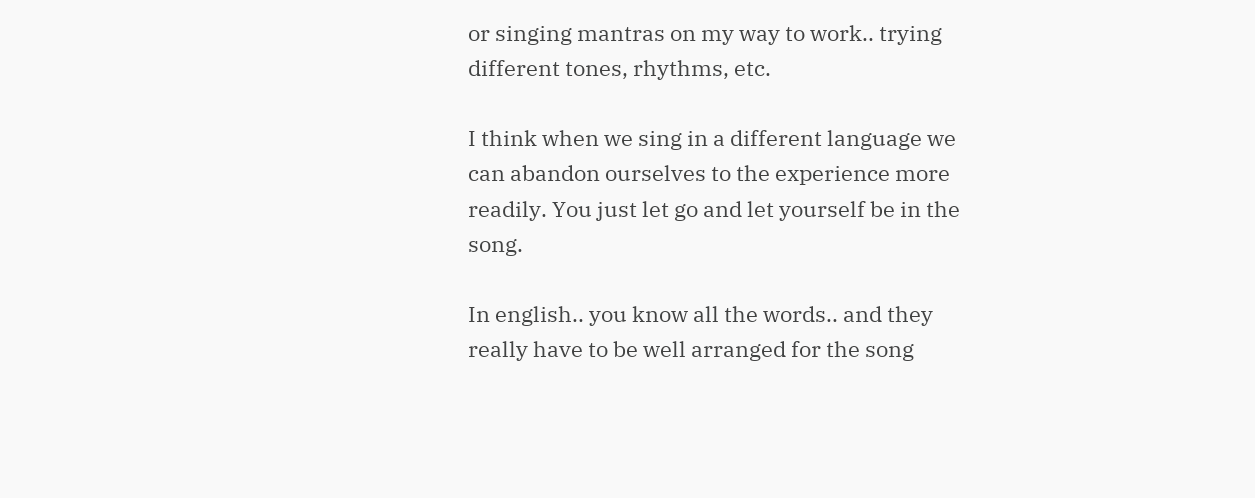or singing mantras on my way to work.. trying different tones, rhythms, etc.

I think when we sing in a different language we can abandon ourselves to the experience more readily. You just let go and let yourself be in the song.

In english.. you know all the words.. and they really have to be well arranged for the song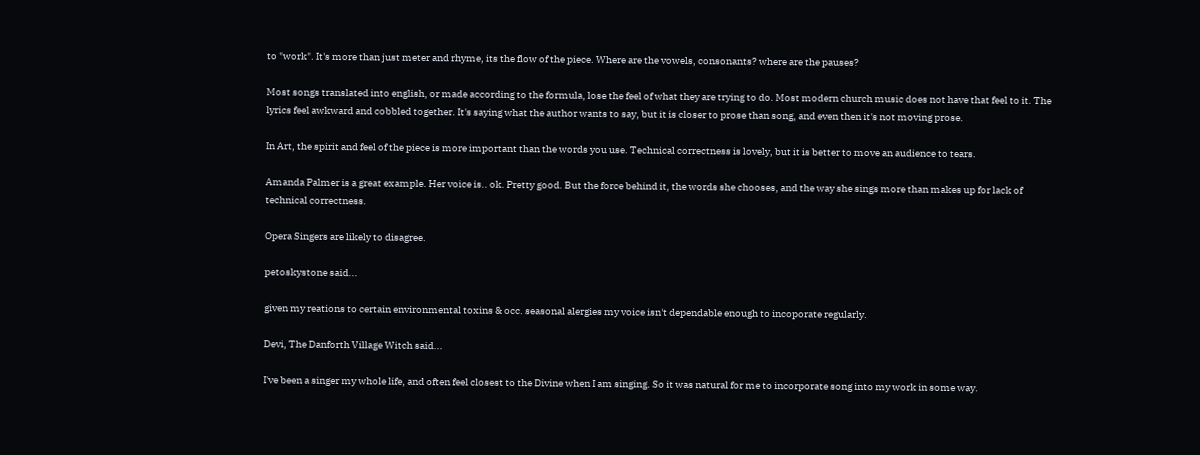to "work". It's more than just meter and rhyme, its the flow of the piece. Where are the vowels, consonants? where are the pauses?

Most songs translated into english, or made according to the formula, lose the feel of what they are trying to do. Most modern church music does not have that feel to it. The lyrics feel awkward and cobbled together. It's saying what the author wants to say, but it is closer to prose than song, and even then it's not moving prose.

In Art, the spirit and feel of the piece is more important than the words you use. Technical correctness is lovely, but it is better to move an audience to tears.

Amanda Palmer is a great example. Her voice is.. ok. Pretty good. But the force behind it, the words she chooses, and the way she sings more than makes up for lack of technical correctness.

Opera Singers are likely to disagree.

petoskystone said...

given my reations to certain environmental toxins & occ. seasonal alergies my voice isn't dependable enough to incoporate regularly.

Devi, The Danforth Village Witch said...

I've been a singer my whole life, and often feel closest to the Divine when I am singing. So it was natural for me to incorporate song into my work in some way.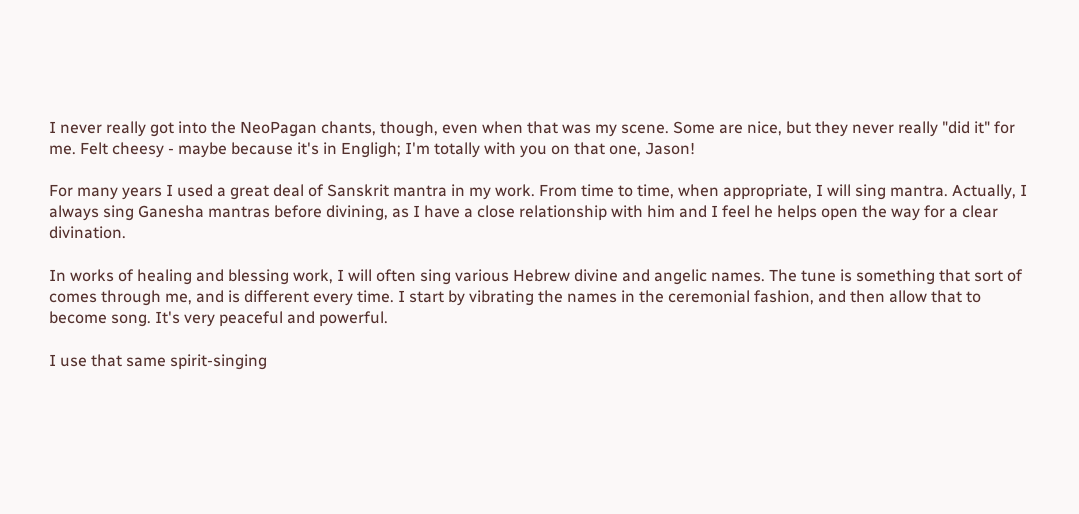I never really got into the NeoPagan chants, though, even when that was my scene. Some are nice, but they never really "did it" for me. Felt cheesy - maybe because it's in Engligh; I'm totally with you on that one, Jason!

For many years I used a great deal of Sanskrit mantra in my work. From time to time, when appropriate, I will sing mantra. Actually, I always sing Ganesha mantras before divining, as I have a close relationship with him and I feel he helps open the way for a clear divination.

In works of healing and blessing work, I will often sing various Hebrew divine and angelic names. The tune is something that sort of comes through me, and is different every time. I start by vibrating the names in the ceremonial fashion, and then allow that to become song. It's very peaceful and powerful.

I use that same spirit-singing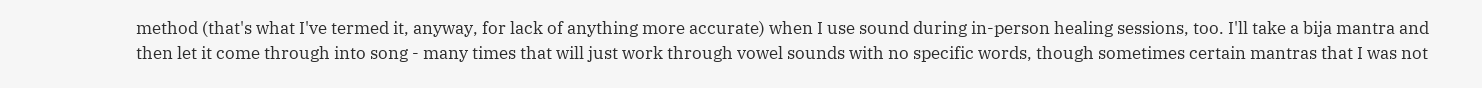method (that's what I've termed it, anyway, for lack of anything more accurate) when I use sound during in-person healing sessions, too. I'll take a bija mantra and then let it come through into song - many times that will just work through vowel sounds with no specific words, though sometimes certain mantras that I was not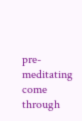pre-meditating come through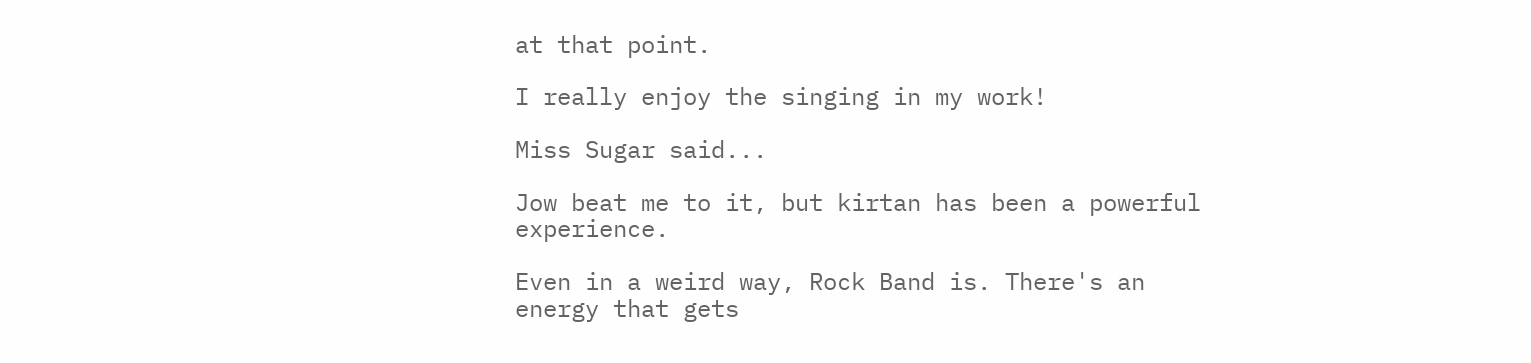at that point.

I really enjoy the singing in my work!

Miss Sugar said...

Jow beat me to it, but kirtan has been a powerful experience.

Even in a weird way, Rock Band is. There's an energy that gets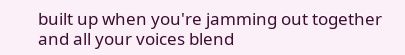built up when you're jamming out together and all your voices blend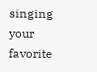singing your favorite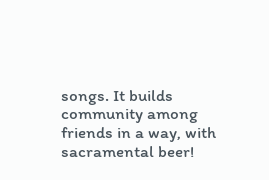songs. It builds community among friends in a way, with sacramental beer!